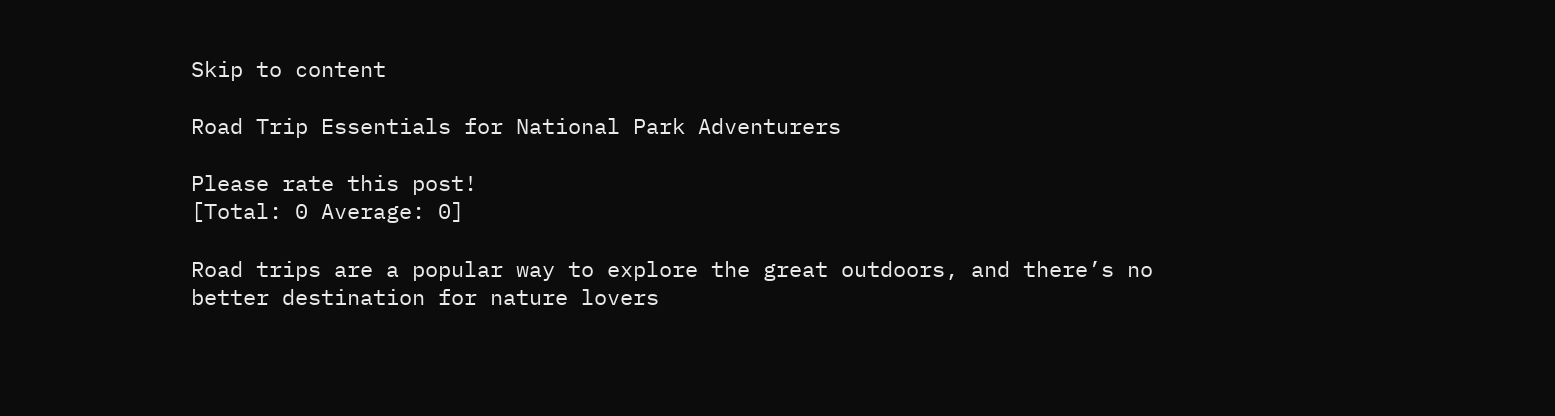Skip to content

Road Trip Essentials for National Park Adventurers

Please rate this post!
[Total: 0 Average: 0]

Road trips are a popular way to explore the great outdoors, and there’s no better destination for nature lovers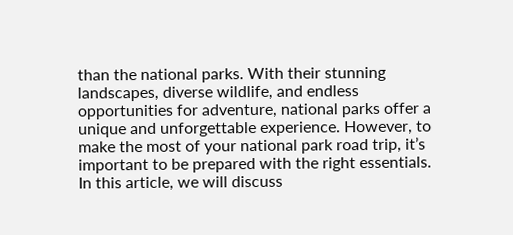than the national parks. With their stunning landscapes, diverse wildlife, and endless opportunities for adventure, national parks offer a unique and unforgettable experience. However, to make the most of your national park road trip, it’s important to be prepared with the right essentials. In this article, we will discuss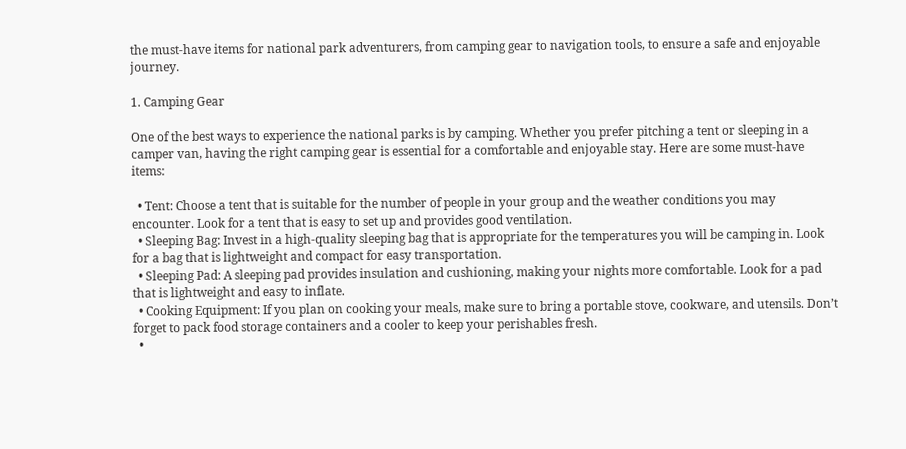the must-have items for national park adventurers, from camping gear to navigation tools, to ensure a safe and enjoyable journey.

1. Camping Gear

One of the best ways to experience the national parks is by camping. Whether you prefer pitching a tent or sleeping in a camper van, having the right camping gear is essential for a comfortable and enjoyable stay. Here are some must-have items:

  • Tent: Choose a tent that is suitable for the number of people in your group and the weather conditions you may encounter. Look for a tent that is easy to set up and provides good ventilation.
  • Sleeping Bag: Invest in a high-quality sleeping bag that is appropriate for the temperatures you will be camping in. Look for a bag that is lightweight and compact for easy transportation.
  • Sleeping Pad: A sleeping pad provides insulation and cushioning, making your nights more comfortable. Look for a pad that is lightweight and easy to inflate.
  • Cooking Equipment: If you plan on cooking your meals, make sure to bring a portable stove, cookware, and utensils. Don’t forget to pack food storage containers and a cooler to keep your perishables fresh.
  •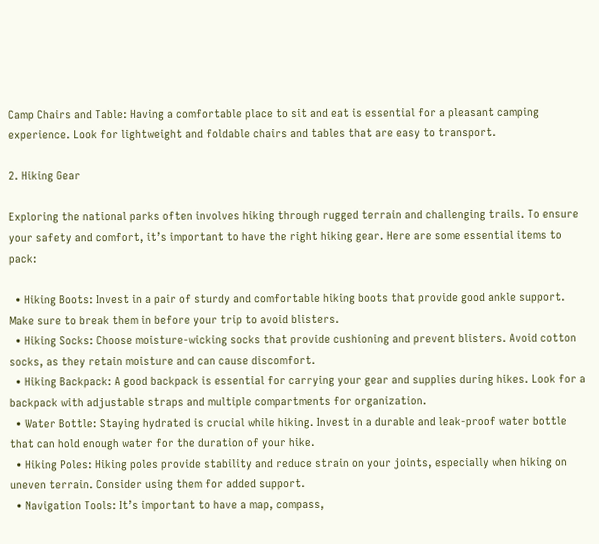Camp Chairs and Table: Having a comfortable place to sit and eat is essential for a pleasant camping experience. Look for lightweight and foldable chairs and tables that are easy to transport.

2. Hiking Gear

Exploring the national parks often involves hiking through rugged terrain and challenging trails. To ensure your safety and comfort, it’s important to have the right hiking gear. Here are some essential items to pack:

  • Hiking Boots: Invest in a pair of sturdy and comfortable hiking boots that provide good ankle support. Make sure to break them in before your trip to avoid blisters.
  • Hiking Socks: Choose moisture-wicking socks that provide cushioning and prevent blisters. Avoid cotton socks, as they retain moisture and can cause discomfort.
  • Hiking Backpack: A good backpack is essential for carrying your gear and supplies during hikes. Look for a backpack with adjustable straps and multiple compartments for organization.
  • Water Bottle: Staying hydrated is crucial while hiking. Invest in a durable and leak-proof water bottle that can hold enough water for the duration of your hike.
  • Hiking Poles: Hiking poles provide stability and reduce strain on your joints, especially when hiking on uneven terrain. Consider using them for added support.
  • Navigation Tools: It’s important to have a map, compass,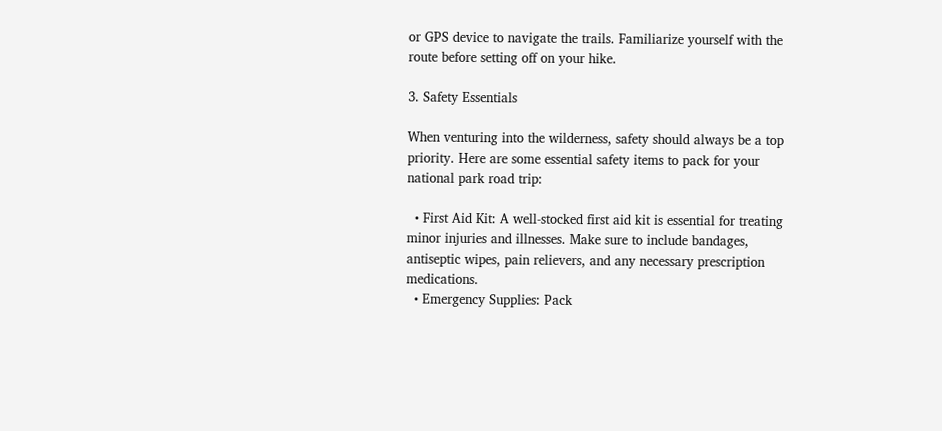or GPS device to navigate the trails. Familiarize yourself with the route before setting off on your hike.

3. Safety Essentials

When venturing into the wilderness, safety should always be a top priority. Here are some essential safety items to pack for your national park road trip:

  • First Aid Kit: A well-stocked first aid kit is essential for treating minor injuries and illnesses. Make sure to include bandages, antiseptic wipes, pain relievers, and any necessary prescription medications.
  • Emergency Supplies: Pack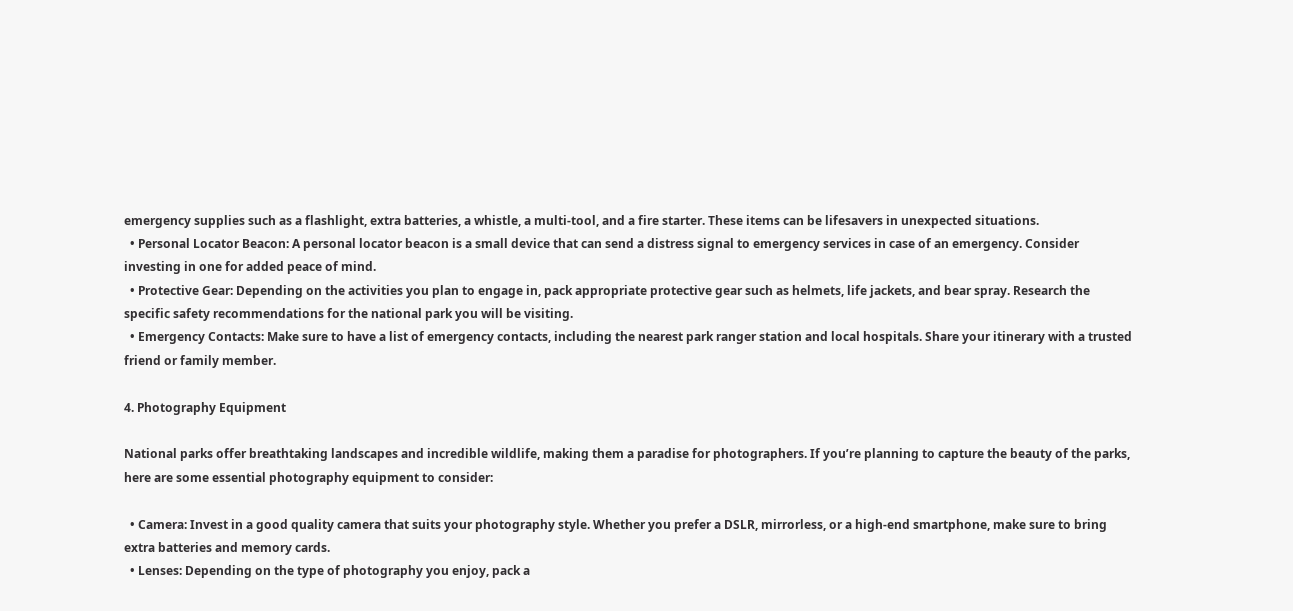emergency supplies such as a flashlight, extra batteries, a whistle, a multi-tool, and a fire starter. These items can be lifesavers in unexpected situations.
  • Personal Locator Beacon: A personal locator beacon is a small device that can send a distress signal to emergency services in case of an emergency. Consider investing in one for added peace of mind.
  • Protective Gear: Depending on the activities you plan to engage in, pack appropriate protective gear such as helmets, life jackets, and bear spray. Research the specific safety recommendations for the national park you will be visiting.
  • Emergency Contacts: Make sure to have a list of emergency contacts, including the nearest park ranger station and local hospitals. Share your itinerary with a trusted friend or family member.

4. Photography Equipment

National parks offer breathtaking landscapes and incredible wildlife, making them a paradise for photographers. If you’re planning to capture the beauty of the parks, here are some essential photography equipment to consider:

  • Camera: Invest in a good quality camera that suits your photography style. Whether you prefer a DSLR, mirrorless, or a high-end smartphone, make sure to bring extra batteries and memory cards.
  • Lenses: Depending on the type of photography you enjoy, pack a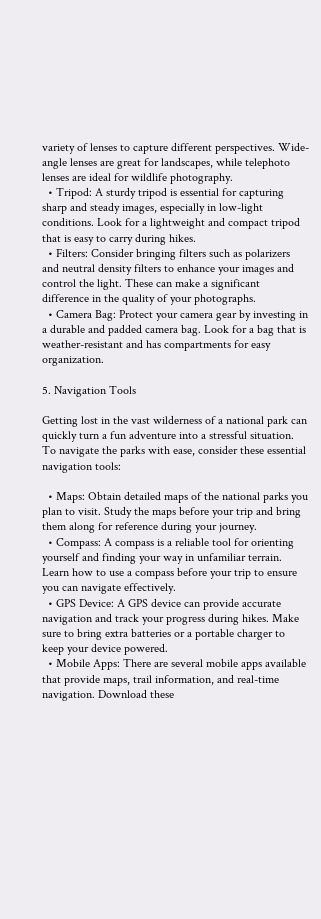variety of lenses to capture different perspectives. Wide-angle lenses are great for landscapes, while telephoto lenses are ideal for wildlife photography.
  • Tripod: A sturdy tripod is essential for capturing sharp and steady images, especially in low-light conditions. Look for a lightweight and compact tripod that is easy to carry during hikes.
  • Filters: Consider bringing filters such as polarizers and neutral density filters to enhance your images and control the light. These can make a significant difference in the quality of your photographs.
  • Camera Bag: Protect your camera gear by investing in a durable and padded camera bag. Look for a bag that is weather-resistant and has compartments for easy organization.

5. Navigation Tools

Getting lost in the vast wilderness of a national park can quickly turn a fun adventure into a stressful situation. To navigate the parks with ease, consider these essential navigation tools:

  • Maps: Obtain detailed maps of the national parks you plan to visit. Study the maps before your trip and bring them along for reference during your journey.
  • Compass: A compass is a reliable tool for orienting yourself and finding your way in unfamiliar terrain. Learn how to use a compass before your trip to ensure you can navigate effectively.
  • GPS Device: A GPS device can provide accurate navigation and track your progress during hikes. Make sure to bring extra batteries or a portable charger to keep your device powered.
  • Mobile Apps: There are several mobile apps available that provide maps, trail information, and real-time navigation. Download these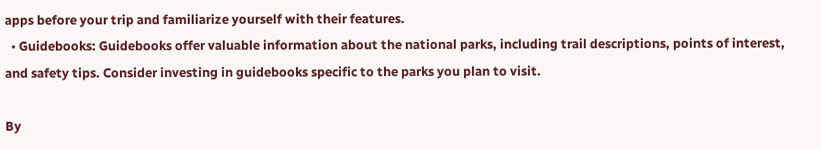apps before your trip and familiarize yourself with their features.
  • Guidebooks: Guidebooks offer valuable information about the national parks, including trail descriptions, points of interest, and safety tips. Consider investing in guidebooks specific to the parks you plan to visit.

By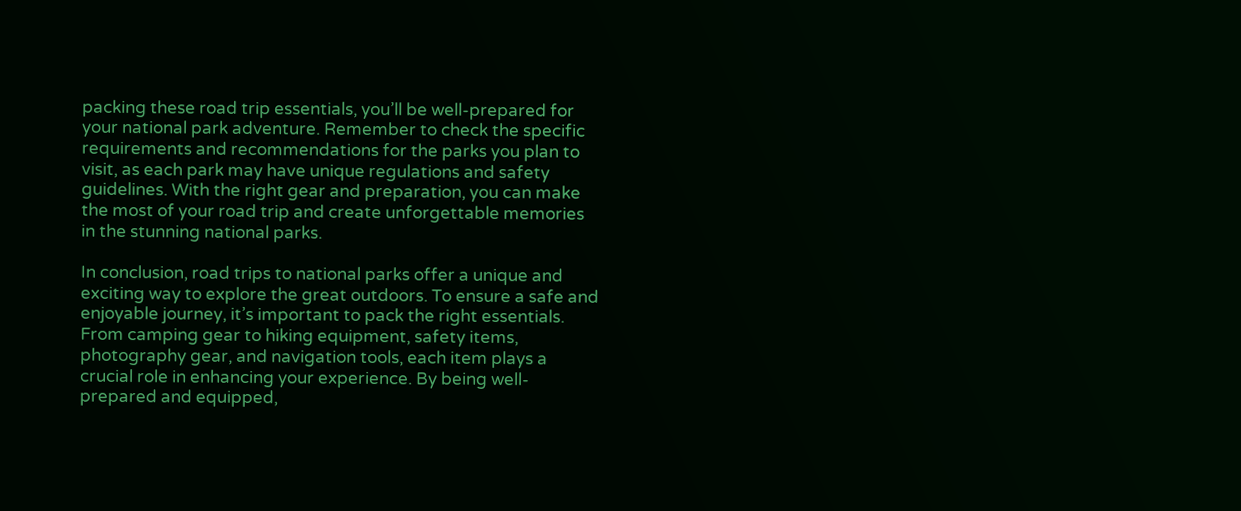packing these road trip essentials, you’ll be well-prepared for your national park adventure. Remember to check the specific requirements and recommendations for the parks you plan to visit, as each park may have unique regulations and safety guidelines. With the right gear and preparation, you can make the most of your road trip and create unforgettable memories in the stunning national parks.

In conclusion, road trips to national parks offer a unique and exciting way to explore the great outdoors. To ensure a safe and enjoyable journey, it’s important to pack the right essentials. From camping gear to hiking equipment, safety items, photography gear, and navigation tools, each item plays a crucial role in enhancing your experience. By being well-prepared and equipped,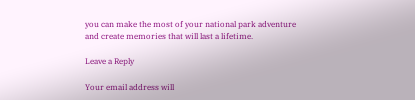you can make the most of your national park adventure and create memories that will last a lifetime.

Leave a Reply

Your email address will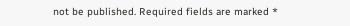not be published. Required fields are marked *